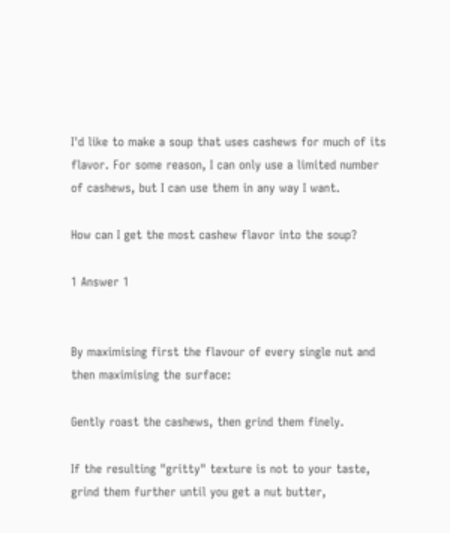I'd like to make a soup that uses cashews for much of its flavor. For some reason, I can only use a limited number of cashews, but I can use them in any way I want.

How can I get the most cashew flavor into the soup?

1 Answer 1


By maximising first the flavour of every single nut and then maximising the surface:

Gently roast the cashews, then grind them finely.

If the resulting "gritty" texture is not to your taste, grind them further until you get a nut butter,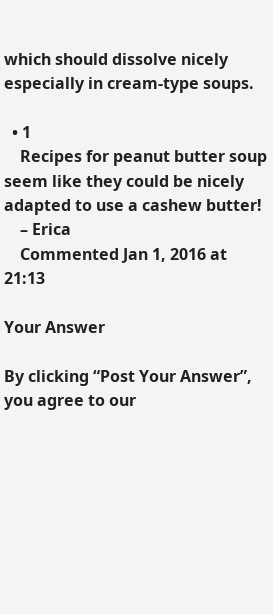which should dissolve nicely especially in cream-type soups.

  • 1
    Recipes for peanut butter soup seem like they could be nicely adapted to use a cashew butter!
    – Erica
    Commented Jan 1, 2016 at 21:13

Your Answer

By clicking “Post Your Answer”, you agree to our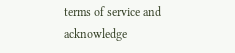terms of service and acknowledge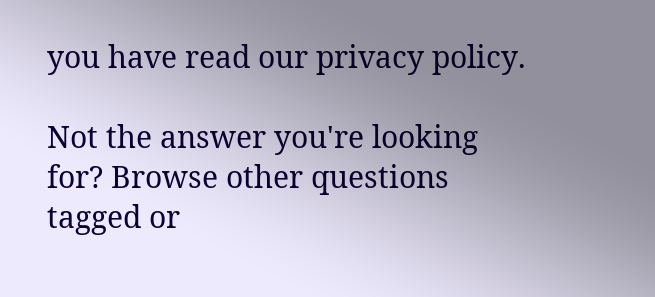you have read our privacy policy.

Not the answer you're looking for? Browse other questions tagged or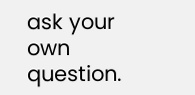ask your own question.